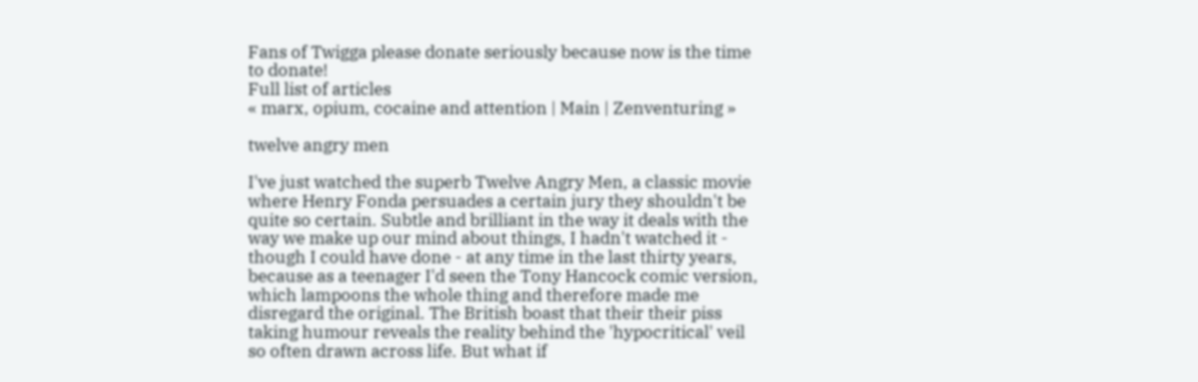Fans of Twigga please donate seriously because now is the time to donate!
Full list of articles
« marx, opium, cocaine and attention | Main | Zenventuring »

twelve angry men

I've just watched the superb Twelve Angry Men, a classic movie where Henry Fonda persuades a certain jury they shouldn't be quite so certain. Subtle and brilliant in the way it deals with the way we make up our mind about things, I hadn't watched it - though I could have done - at any time in the last thirty years, because as a teenager I'd seen the Tony Hancock comic version, which lampoons the whole thing and therefore made me disregard the original. The British boast that their their piss taking humour reveals the reality behind the 'hypocritical' veil so often drawn across life. But what if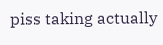piss taking actually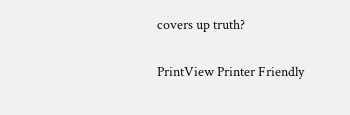covers up truth?

PrintView Printer Friendly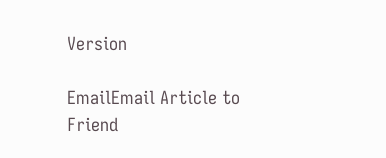Version

EmailEmail Article to Friend